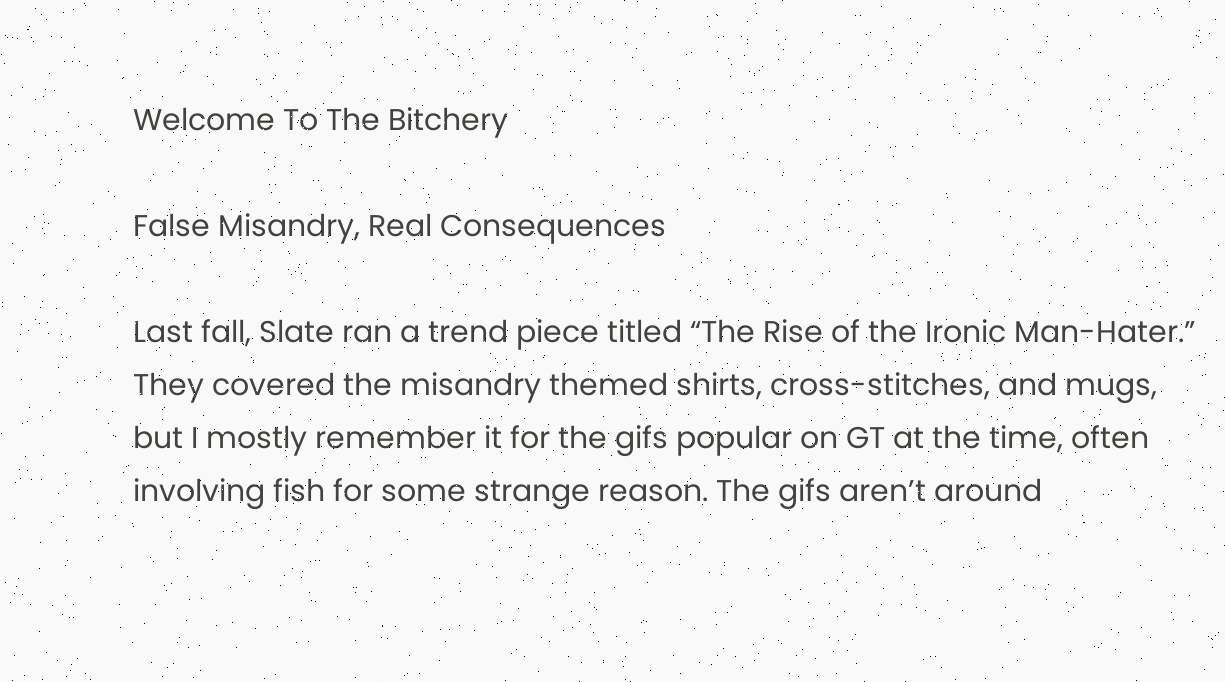Welcome To The Bitchery

False Misandry, Real Consequences

Last fall, Slate ran a trend piece titled “The Rise of the Ironic Man-Hater.” They covered the misandry themed shirts, cross-stitches, and mugs, but I mostly remember it for the gifs popular on GT at the time, often involving fish for some strange reason. The gifs aren’t around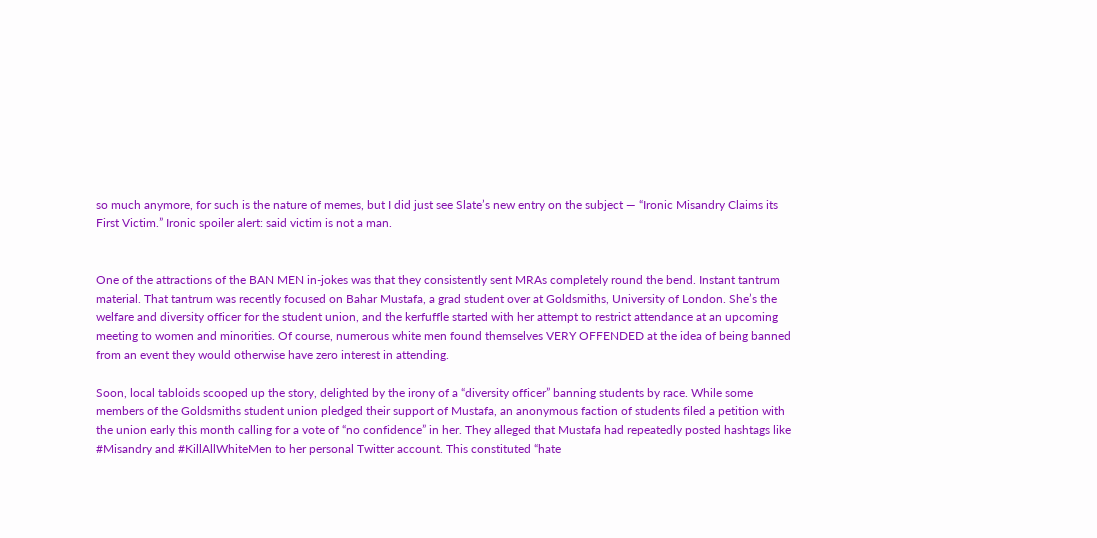so much anymore, for such is the nature of memes, but I did just see Slate’s new entry on the subject — “Ironic Misandry Claims its First Victim.” Ironic spoiler alert: said victim is not a man.


One of the attractions of the BAN MEN in-jokes was that they consistently sent MRAs completely round the bend. Instant tantrum material. That tantrum was recently focused on Bahar Mustafa, a grad student over at Goldsmiths, University of London. She’s the welfare and diversity officer for the student union, and the kerfuffle started with her attempt to restrict attendance at an upcoming meeting to women and minorities. Of course, numerous white men found themselves VERY OFFENDED at the idea of being banned from an event they would otherwise have zero interest in attending.

Soon, local tabloids scooped up the story, delighted by the irony of a “diversity officer” banning students by race. While some members of the Goldsmiths student union pledged their support of Mustafa, an anonymous faction of students filed a petition with the union early this month calling for a vote of “no confidence” in her. They alleged that Mustafa had repeatedly posted hashtags like #Misandry and #KillAllWhiteMen to her personal Twitter account. This constituted “hate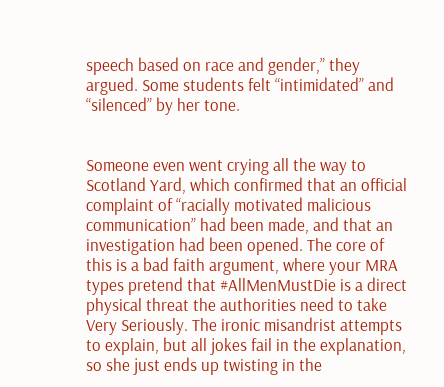speech based on race and gender,” they argued. Some students felt “intimidated” and “silenced” by her tone.


Someone even went crying all the way to Scotland Yard, which confirmed that an official complaint of “racially motivated malicious communication” had been made, and that an investigation had been opened. The core of this is a bad faith argument, where your MRA types pretend that #AllMenMustDie is a direct physical threat the authorities need to take Very Seriously. The ironic misandrist attempts to explain, but all jokes fail in the explanation, so she just ends up twisting in the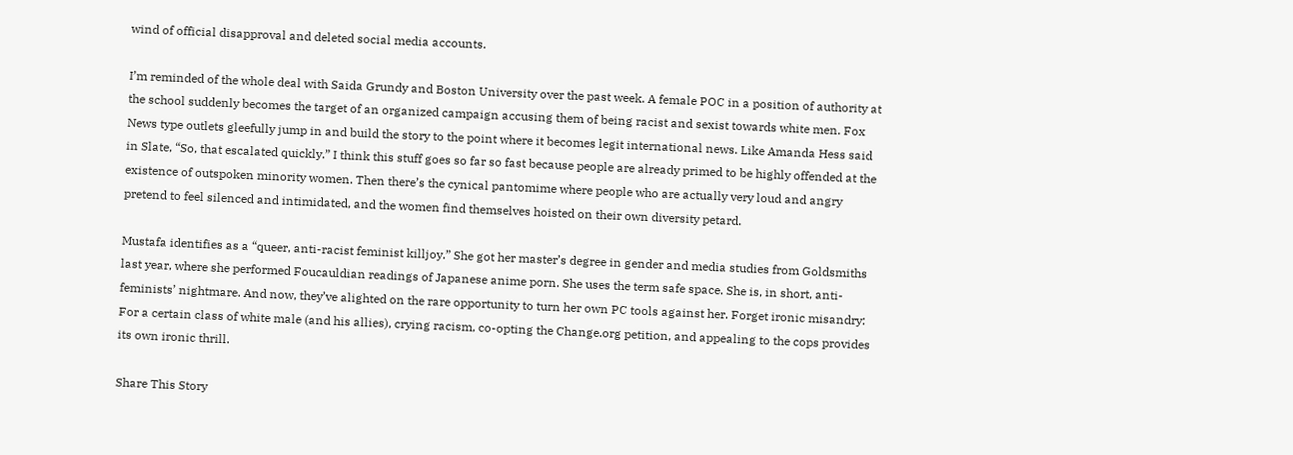wind of official disapproval and deleted social media accounts.

I’m reminded of the whole deal with Saida Grundy and Boston University over the past week. A female POC in a position of authority at the school suddenly becomes the target of an organized campaign accusing them of being racist and sexist towards white men. Fox News type outlets gleefully jump in and build the story to the point where it becomes legit international news. Like Amanda Hess said in Slate, “So, that escalated quickly.” I think this stuff goes so far so fast because people are already primed to be highly offended at the existence of outspoken minority women. Then there’s the cynical pantomime where people who are actually very loud and angry pretend to feel silenced and intimidated, and the women find themselves hoisted on their own diversity petard.

Mustafa identifies as a “queer, anti-racist feminist killjoy.” She got her master’s degree in gender and media studies from Goldsmiths last year, where she performed Foucauldian readings of Japanese anime porn. She uses the term safe space. She is, in short, anti-feminists’ nightmare. And now, they’ve alighted on the rare opportunity to turn her own PC tools against her. Forget ironic misandry: For a certain class of white male (and his allies), crying racism, co-opting the Change.org petition, and appealing to the cops provides its own ironic thrill.

Share This Story